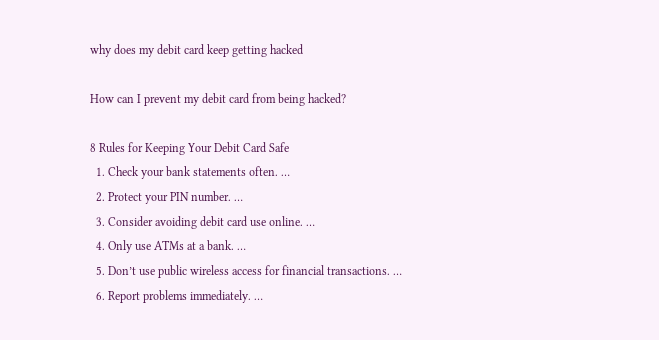why does my debit card keep getting hacked

How can I prevent my debit card from being hacked?

8 Rules for Keeping Your Debit Card Safe
  1. Check your bank statements often. …
  2. Protect your PIN number. …
  3. Consider avoiding debit card use online. …
  4. Only use ATMs at a bank. …
  5. Don’t use public wireless access for financial transactions. …
  6. Report problems immediately. …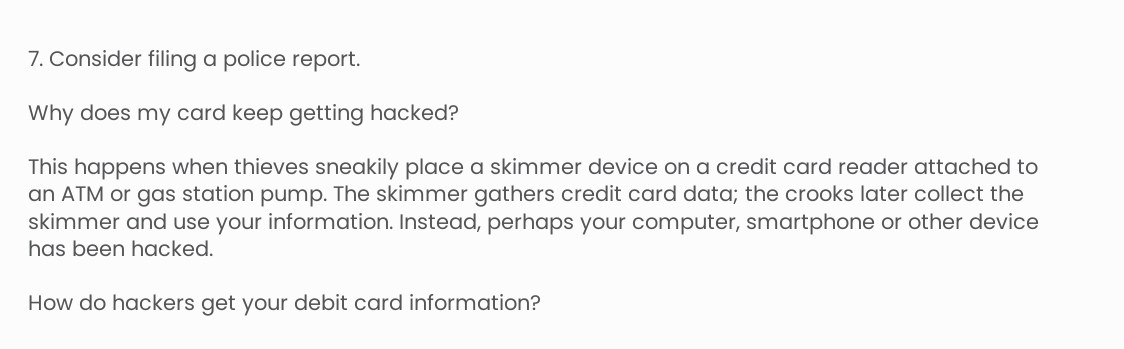7. Consider filing a police report.

Why does my card keep getting hacked?

This happens when thieves sneakily place a skimmer device on a credit card reader attached to an ATM or gas station pump. The skimmer gathers credit card data; the crooks later collect the skimmer and use your information. Instead, perhaps your computer, smartphone or other device has been hacked.

How do hackers get your debit card information?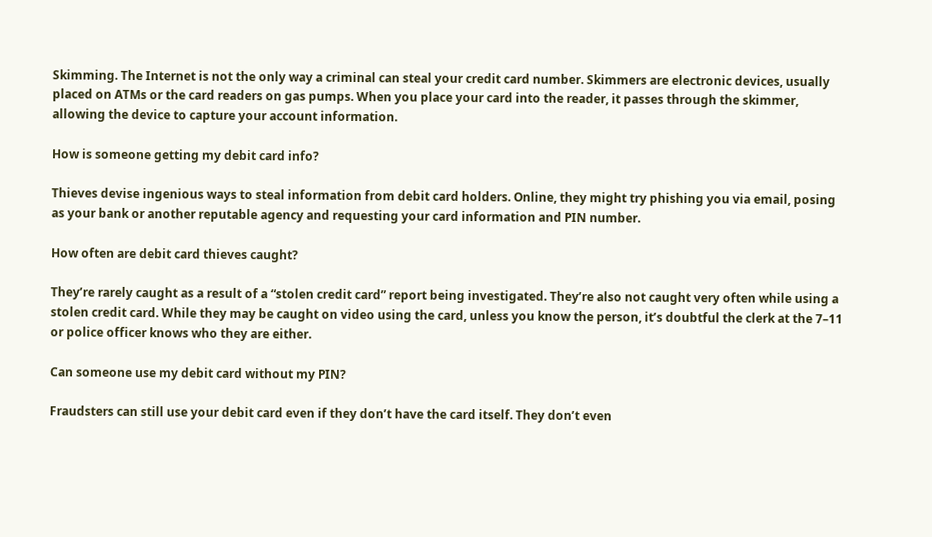Skimming. The Internet is not the only way a criminal can steal your credit card number. Skimmers are electronic devices, usually placed on ATMs or the card readers on gas pumps. When you place your card into the reader, it passes through the skimmer, allowing the device to capture your account information.

How is someone getting my debit card info?

Thieves devise ingenious ways to steal information from debit card holders. Online, they might try phishing you via email, posing as your bank or another reputable agency and requesting your card information and PIN number.

How often are debit card thieves caught?

They’re rarely caught as a result of a “stolen credit card” report being investigated. They’re also not caught very often while using a stolen credit card. While they may be caught on video using the card, unless you know the person, it’s doubtful the clerk at the 7–11 or police officer knows who they are either.

Can someone use my debit card without my PIN?

Fraudsters can still use your debit card even if they don’t have the card itself. They don’t even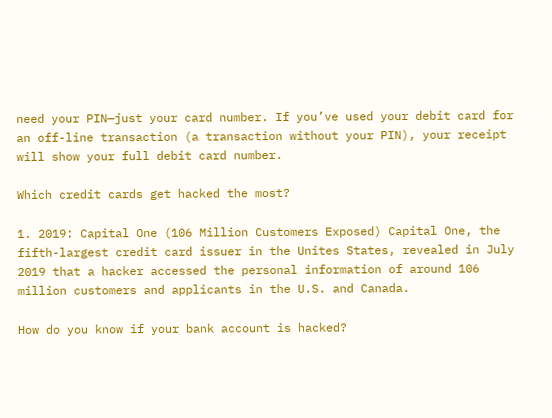need your PIN—just your card number. If you’ve used your debit card for an off-line transaction (a transaction without your PIN), your receipt will show your full debit card number.

Which credit cards get hacked the most?

1. 2019: Capital One (106 Million Customers Exposed) Capital One, the fifth-largest credit card issuer in the Unites States, revealed in July 2019 that a hacker accessed the personal information of around 106 million customers and applicants in the U.S. and Canada.

How do you know if your bank account is hacked?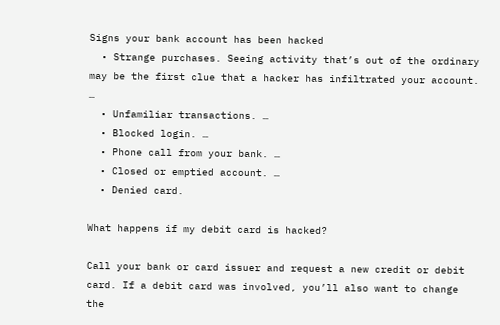Signs your bank account has been hacked
  • Strange purchases. Seeing activity that’s out of the ordinary may be the first clue that a hacker has infiltrated your account. …
  • Unfamiliar transactions. …
  • Blocked login. …
  • Phone call from your bank. …
  • Closed or emptied account. …
  • Denied card.

What happens if my debit card is hacked?

Call your bank or card issuer and request a new credit or debit card. If a debit card was involved, you’ll also want to change the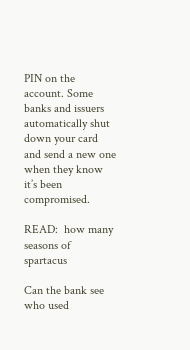PIN on the account. Some banks and issuers automatically shut down your card and send a new one when they know it’s been compromised.

READ:  how many seasons of spartacus

Can the bank see who used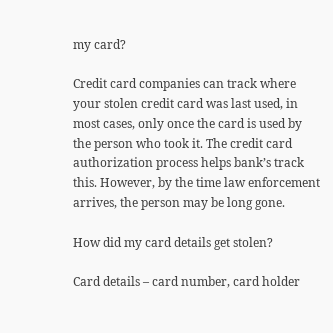my card?

Credit card companies can track where your stolen credit card was last used, in most cases, only once the card is used by the person who took it. The credit card authorization process helps bank’s track this. However, by the time law enforcement arrives, the person may be long gone.

How did my card details get stolen?

Card details – card number, card holder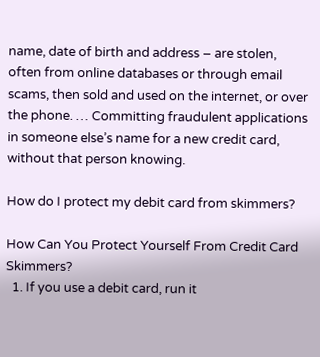name, date of birth and address – are stolen, often from online databases or through email scams, then sold and used on the internet, or over the phone. … Committing fraudulent applications in someone else’s name for a new credit card, without that person knowing.

How do I protect my debit card from skimmers?

How Can You Protect Yourself From Credit Card Skimmers?
  1. If you use a debit card, run it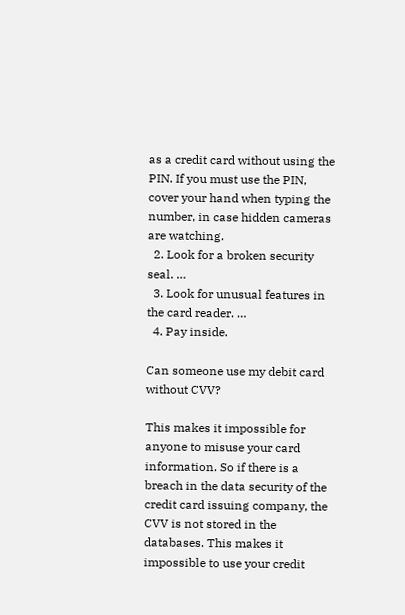as a credit card without using the PIN. If you must use the PIN, cover your hand when typing the number, in case hidden cameras are watching.
  2. Look for a broken security seal. …
  3. Look for unusual features in the card reader. …
  4. Pay inside.

Can someone use my debit card without CVV?

This makes it impossible for anyone to misuse your card information. So if there is a breach in the data security of the credit card issuing company, the CVV is not stored in the databases. This makes it impossible to use your credit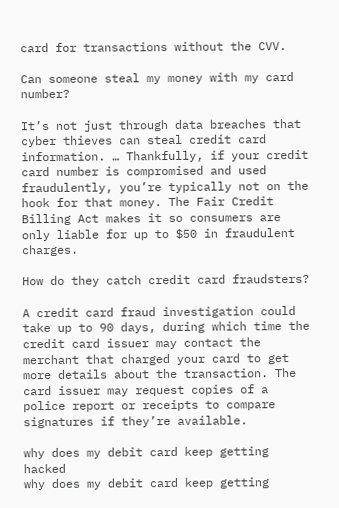card for transactions without the CVV.

Can someone steal my money with my card number?

It’s not just through data breaches that cyber thieves can steal credit card information. … Thankfully, if your credit card number is compromised and used fraudulently, you’re typically not on the hook for that money. The Fair Credit Billing Act makes it so consumers are only liable for up to $50 in fraudulent charges.

How do they catch credit card fraudsters?

A credit card fraud investigation could take up to 90 days, during which time the credit card issuer may contact the merchant that charged your card to get more details about the transaction. The card issuer may request copies of a police report or receipts to compare signatures if they’re available.

why does my debit card keep getting hacked
why does my debit card keep getting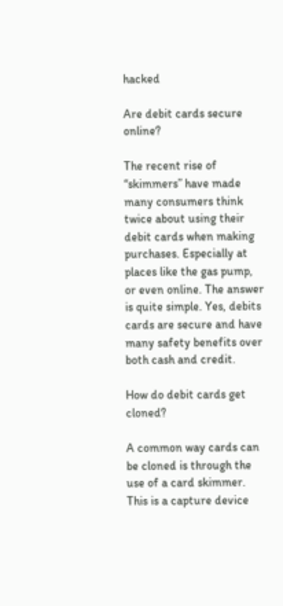hacked

Are debit cards secure online?

The recent rise of “skimmers” have made many consumers think twice about using their debit cards when making purchases. Especially at places like the gas pump, or even online. The answer is quite simple. Yes, debits cards are secure and have many safety benefits over both cash and credit.

How do debit cards get cloned?

A common way cards can be cloned is through the use of a card skimmer. This is a capture device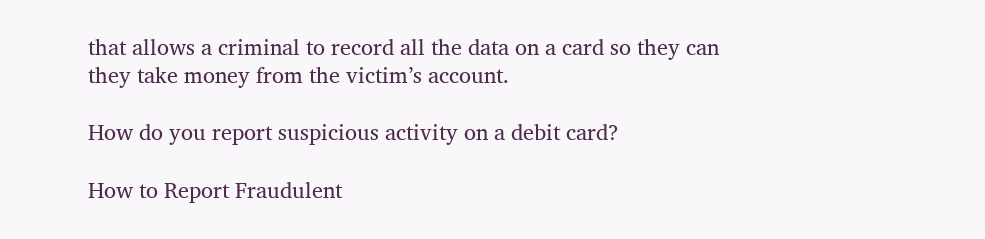that allows a criminal to record all the data on a card so they can they take money from the victim’s account.

How do you report suspicious activity on a debit card?

How to Report Fraudulent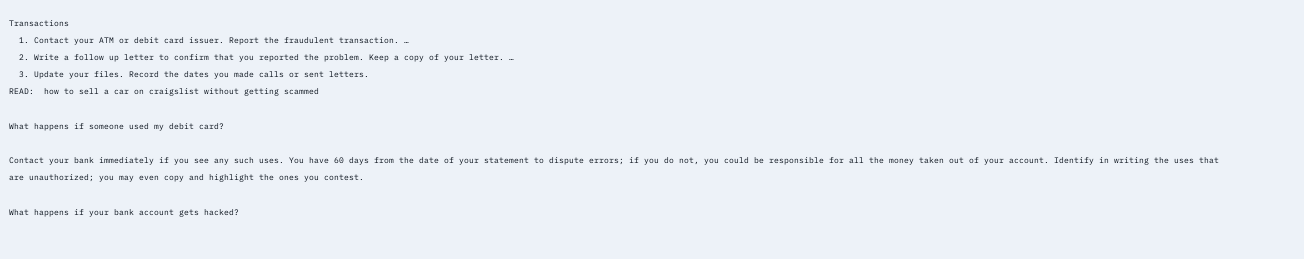Transactions
  1. Contact your ATM or debit card issuer. Report the fraudulent transaction. …
  2. Write a follow up letter to confirm that you reported the problem. Keep a copy of your letter. …
  3. Update your files. Record the dates you made calls or sent letters.
READ:  how to sell a car on craigslist without getting scammed

What happens if someone used my debit card?

Contact your bank immediately if you see any such uses. You have 60 days from the date of your statement to dispute errors; if you do not, you could be responsible for all the money taken out of your account. Identify in writing the uses that are unauthorized; you may even copy and highlight the ones you contest.

What happens if your bank account gets hacked?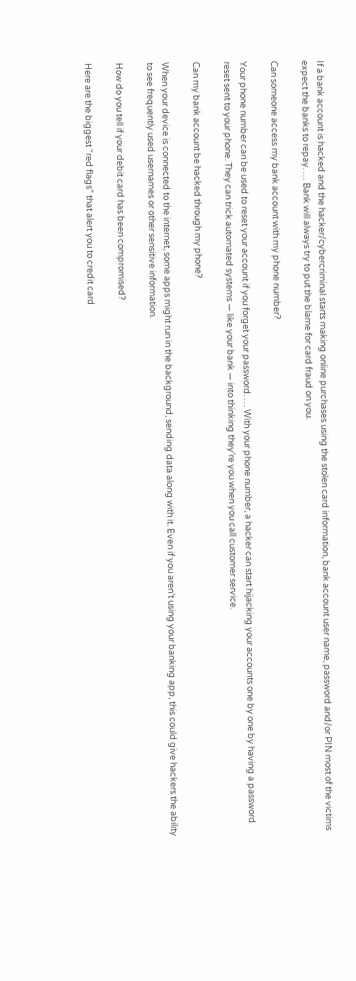If a bank account is hacked and the hacker/cybercriminal starts making online purchases using the stolen card information, bank account user name, password and/or PIN most of the victims expect the banks to repay. … Bank will always try to put the blame for card fraud on you.

Can someone access my bank account with my phone number?

Your phone number can be used to reset your account if you forget your password. … With your phone number, a hacker can start hijacking your accounts one by one by having a password reset sent to your phone. They can trick automated systems — like your bank — into thinking they’re you when you call customer service.

Can my bank account be hacked through my phone?

When your device is connected to the internet, some apps might run in the background, sending data along with it. Even if you aren’t using your banking app, this could give hackers the ability to see frequently used usernames or other sensitive information.

How do you tell if your debit card has been compromised?

Here are the biggest “red flags” that alert you to credit card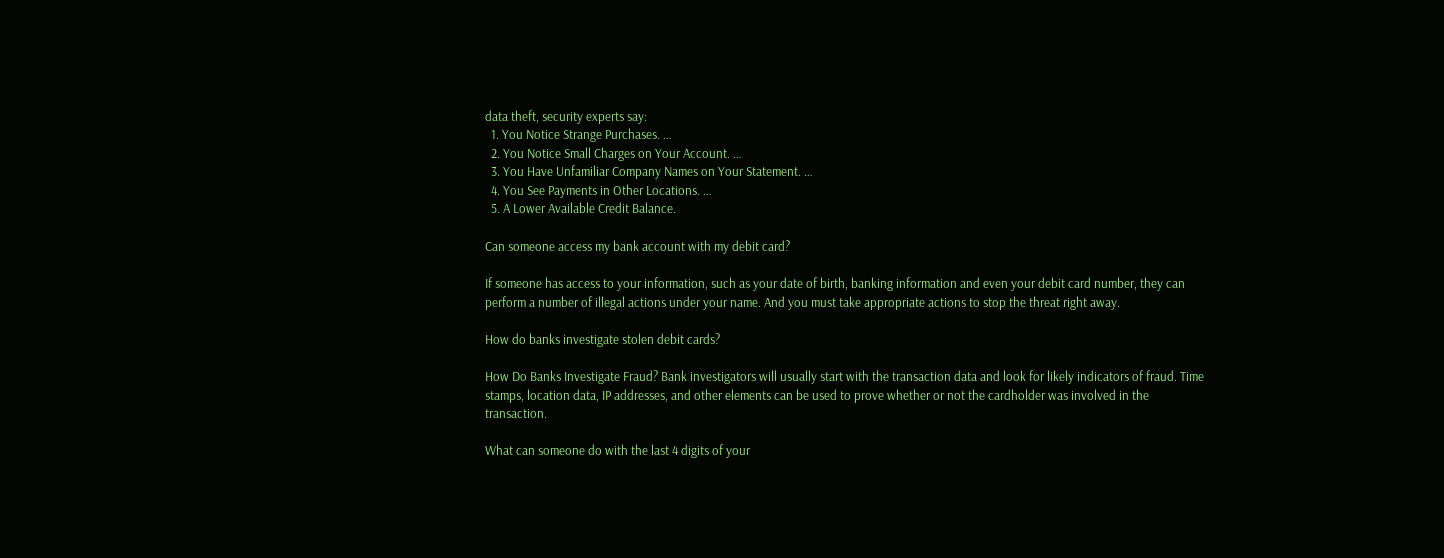data theft, security experts say:
  1. You Notice Strange Purchases. …
  2. You Notice Small Charges on Your Account. …
  3. You Have Unfamiliar Company Names on Your Statement. …
  4. You See Payments in Other Locations. …
  5. A Lower Available Credit Balance.

Can someone access my bank account with my debit card?

If someone has access to your information, such as your date of birth, banking information and even your debit card number, they can perform a number of illegal actions under your name. And you must take appropriate actions to stop the threat right away.

How do banks investigate stolen debit cards?

How Do Banks Investigate Fraud? Bank investigators will usually start with the transaction data and look for likely indicators of fraud. Time stamps, location data, IP addresses, and other elements can be used to prove whether or not the cardholder was involved in the transaction.

What can someone do with the last 4 digits of your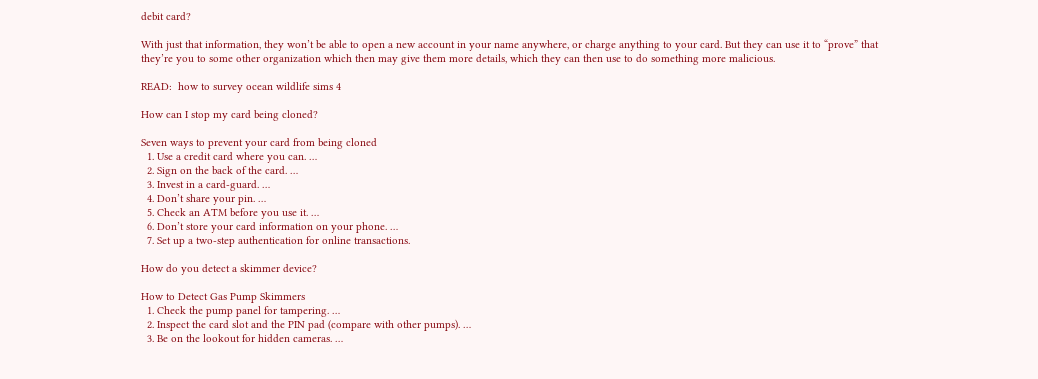debit card?

With just that information, they won’t be able to open a new account in your name anywhere, or charge anything to your card. But they can use it to “prove” that they’re you to some other organization which then may give them more details, which they can then use to do something more malicious.

READ:  how to survey ocean wildlife sims 4

How can I stop my card being cloned?

Seven ways to prevent your card from being cloned
  1. Use a credit card where you can. …
  2. Sign on the back of the card. …
  3. Invest in a card-guard. …
  4. Don’t share your pin. …
  5. Check an ATM before you use it. …
  6. Don’t store your card information on your phone. …
  7. Set up a two-step authentication for online transactions.

How do you detect a skimmer device?

How to Detect Gas Pump Skimmers
  1. Check the pump panel for tampering. …
  2. Inspect the card slot and the PIN pad (compare with other pumps). …
  3. Be on the lookout for hidden cameras. …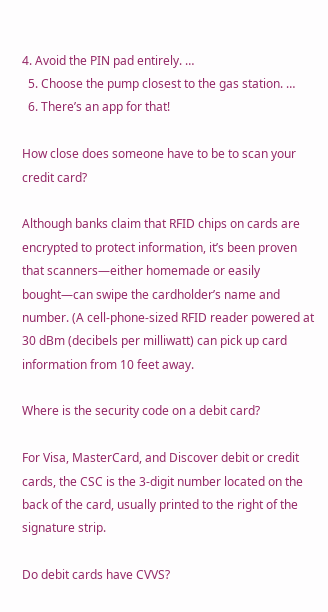4. Avoid the PIN pad entirely. …
  5. Choose the pump closest to the gas station. …
  6. There’s an app for that!

How close does someone have to be to scan your credit card?

Although banks claim that RFID chips on cards are encrypted to protect information, it’s been proven that scanners—either homemade or easily bought—can swipe the cardholder’s name and number. (A cell-phone-sized RFID reader powered at 30 dBm (decibels per milliwatt) can pick up card information from 10 feet away.

Where is the security code on a debit card?

For Visa, MasterCard, and Discover debit or credit cards, the CSC is the 3-digit number located on the back of the card, usually printed to the right of the signature strip.

Do debit cards have CVVS?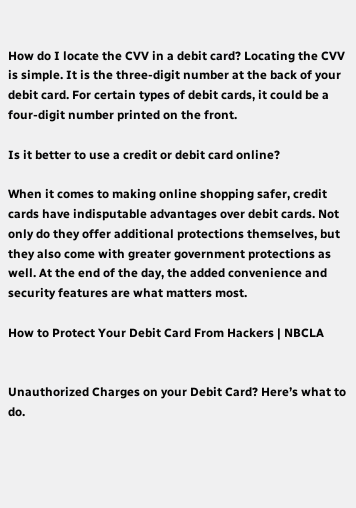How do I locate the CVV in a debit card? Locating the CVV is simple. It is the three-digit number at the back of your debit card. For certain types of debit cards, it could be a four-digit number printed on the front.

Is it better to use a credit or debit card online?

When it comes to making online shopping safer, credit cards have indisputable advantages over debit cards. Not only do they offer additional protections themselves, but they also come with greater government protections as well. At the end of the day, the added convenience and security features are what matters most.

How to Protect Your Debit Card From Hackers | NBCLA


Unauthorized Charges on your Debit Card? Here’s what to do.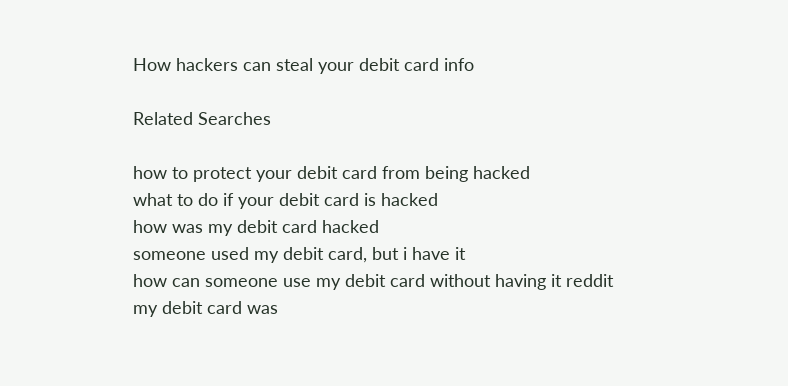How hackers can steal your debit card info

Related Searches

how to protect your debit card from being hacked
what to do if your debit card is hacked
how was my debit card hacked
someone used my debit card, but i have it
how can someone use my debit card without having it reddit
my debit card was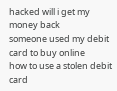hacked will i get my money back
someone used my debit card to buy online
how to use a stolen debit card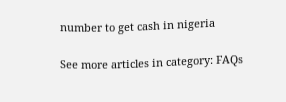number to get cash in nigeria

See more articles in category: FAQs